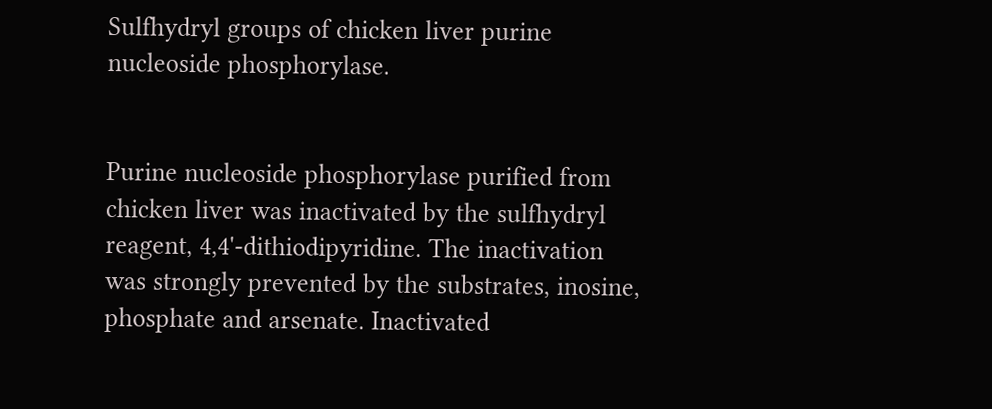Sulfhydryl groups of chicken liver purine nucleoside phosphorylase.


Purine nucleoside phosphorylase purified from chicken liver was inactivated by the sulfhydryl reagent, 4,4'-dithiodipyridine. The inactivation was strongly prevented by the substrates, inosine, phosphate and arsenate. Inactivated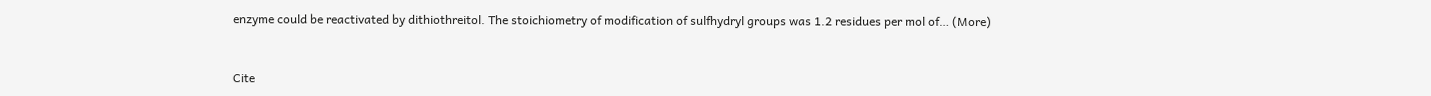enzyme could be reactivated by dithiothreitol. The stoichiometry of modification of sulfhydryl groups was 1.2 residues per mol of… (More)


Cite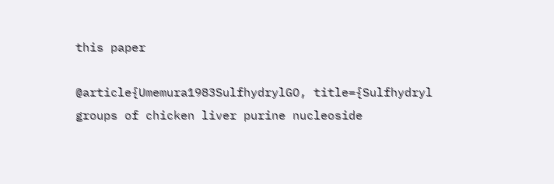this paper

@article{Umemura1983SulfhydrylGO, title={Sulfhydryl groups of chicken liver purine nucleoside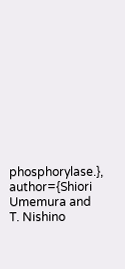phosphorylase.}, author={Shiori Umemura and T. Nishino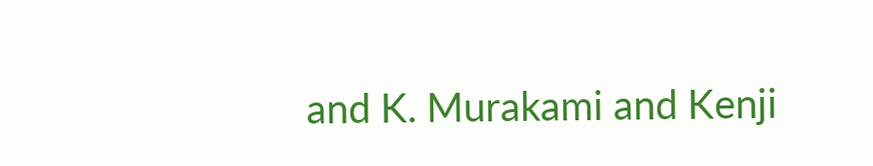and K. Murakami and Kenji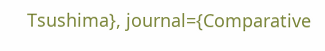Tsushima}, journal={Comparative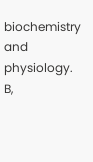biochemistry and physiology. B,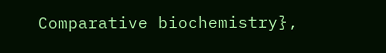Comparative biochemistry},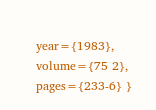year={1983}, volume={75 2}, pages={233-6} }